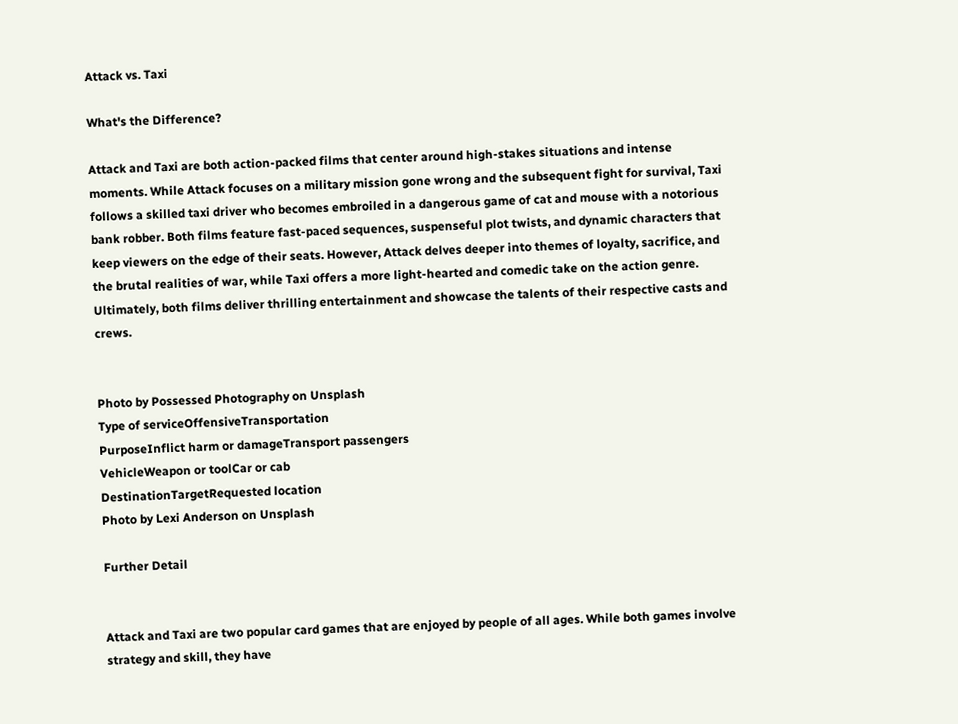Attack vs. Taxi

What's the Difference?

Attack and Taxi are both action-packed films that center around high-stakes situations and intense moments. While Attack focuses on a military mission gone wrong and the subsequent fight for survival, Taxi follows a skilled taxi driver who becomes embroiled in a dangerous game of cat and mouse with a notorious bank robber. Both films feature fast-paced sequences, suspenseful plot twists, and dynamic characters that keep viewers on the edge of their seats. However, Attack delves deeper into themes of loyalty, sacrifice, and the brutal realities of war, while Taxi offers a more light-hearted and comedic take on the action genre. Ultimately, both films deliver thrilling entertainment and showcase the talents of their respective casts and crews.


Photo by Possessed Photography on Unsplash
Type of serviceOffensiveTransportation
PurposeInflict harm or damageTransport passengers
VehicleWeapon or toolCar or cab
DestinationTargetRequested location
Photo by Lexi Anderson on Unsplash

Further Detail


Attack and Taxi are two popular card games that are enjoyed by people of all ages. While both games involve strategy and skill, they have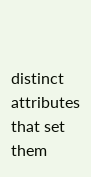distinct attributes that set them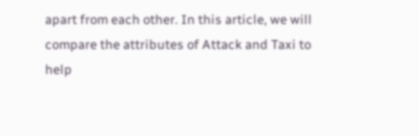apart from each other. In this article, we will compare the attributes of Attack and Taxi to help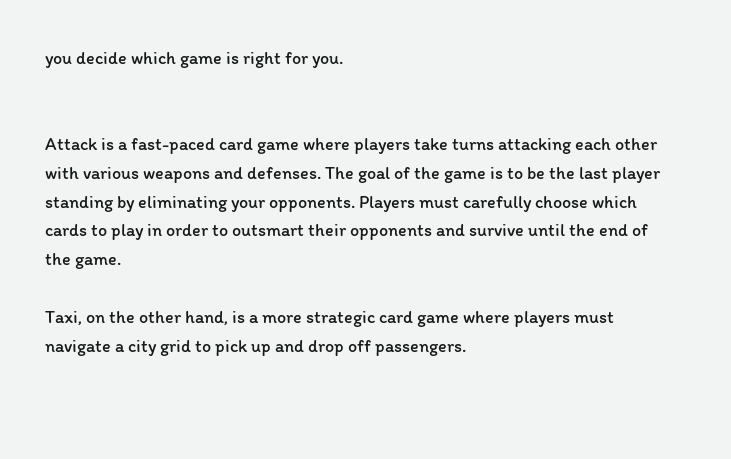you decide which game is right for you.


Attack is a fast-paced card game where players take turns attacking each other with various weapons and defenses. The goal of the game is to be the last player standing by eliminating your opponents. Players must carefully choose which cards to play in order to outsmart their opponents and survive until the end of the game.

Taxi, on the other hand, is a more strategic card game where players must navigate a city grid to pick up and drop off passengers.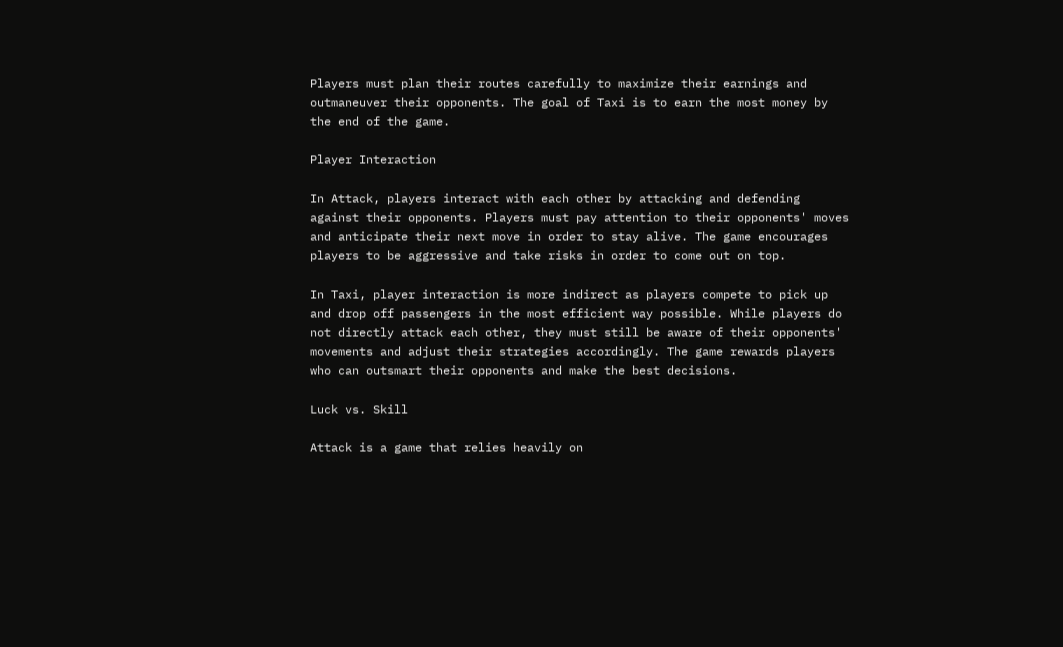Players must plan their routes carefully to maximize their earnings and outmaneuver their opponents. The goal of Taxi is to earn the most money by the end of the game.

Player Interaction

In Attack, players interact with each other by attacking and defending against their opponents. Players must pay attention to their opponents' moves and anticipate their next move in order to stay alive. The game encourages players to be aggressive and take risks in order to come out on top.

In Taxi, player interaction is more indirect as players compete to pick up and drop off passengers in the most efficient way possible. While players do not directly attack each other, they must still be aware of their opponents' movements and adjust their strategies accordingly. The game rewards players who can outsmart their opponents and make the best decisions.

Luck vs. Skill

Attack is a game that relies heavily on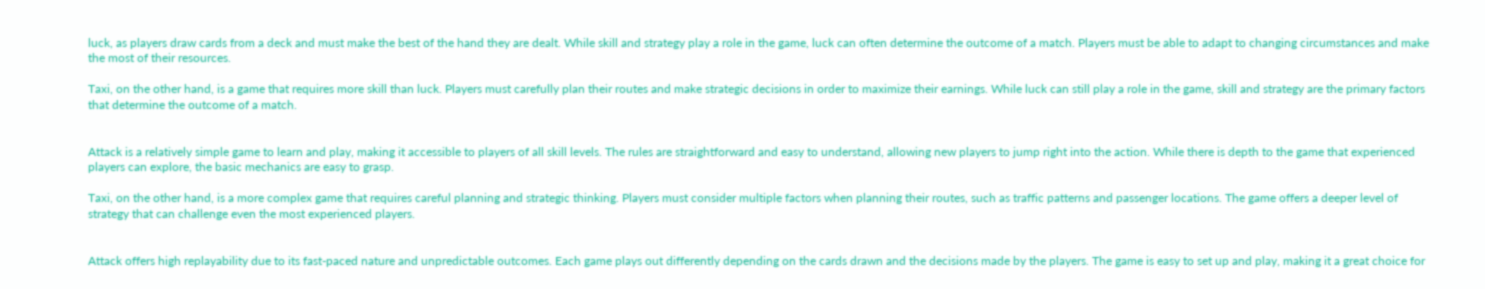luck, as players draw cards from a deck and must make the best of the hand they are dealt. While skill and strategy play a role in the game, luck can often determine the outcome of a match. Players must be able to adapt to changing circumstances and make the most of their resources.

Taxi, on the other hand, is a game that requires more skill than luck. Players must carefully plan their routes and make strategic decisions in order to maximize their earnings. While luck can still play a role in the game, skill and strategy are the primary factors that determine the outcome of a match.


Attack is a relatively simple game to learn and play, making it accessible to players of all skill levels. The rules are straightforward and easy to understand, allowing new players to jump right into the action. While there is depth to the game that experienced players can explore, the basic mechanics are easy to grasp.

Taxi, on the other hand, is a more complex game that requires careful planning and strategic thinking. Players must consider multiple factors when planning their routes, such as traffic patterns and passenger locations. The game offers a deeper level of strategy that can challenge even the most experienced players.


Attack offers high replayability due to its fast-paced nature and unpredictable outcomes. Each game plays out differently depending on the cards drawn and the decisions made by the players. The game is easy to set up and play, making it a great choice for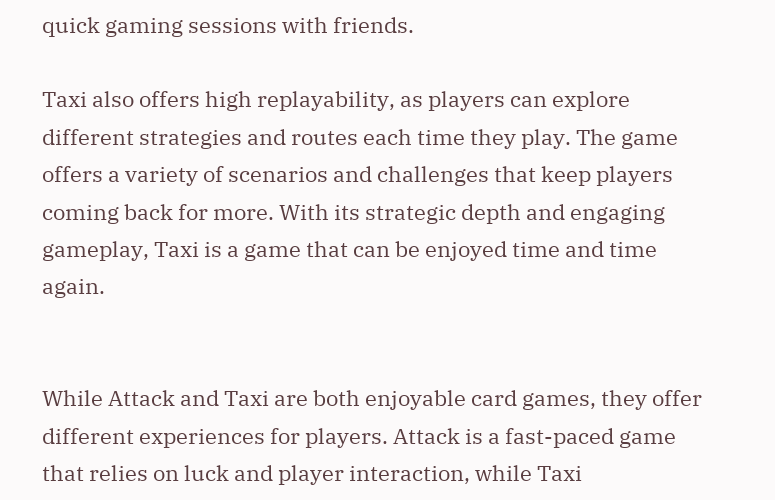quick gaming sessions with friends.

Taxi also offers high replayability, as players can explore different strategies and routes each time they play. The game offers a variety of scenarios and challenges that keep players coming back for more. With its strategic depth and engaging gameplay, Taxi is a game that can be enjoyed time and time again.


While Attack and Taxi are both enjoyable card games, they offer different experiences for players. Attack is a fast-paced game that relies on luck and player interaction, while Taxi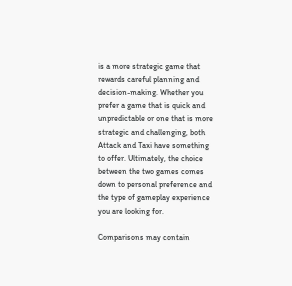is a more strategic game that rewards careful planning and decision-making. Whether you prefer a game that is quick and unpredictable or one that is more strategic and challenging, both Attack and Taxi have something to offer. Ultimately, the choice between the two games comes down to personal preference and the type of gameplay experience you are looking for.

Comparisons may contain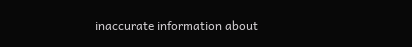inaccurate information about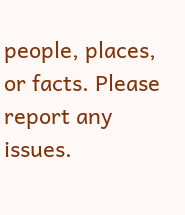people, places, or facts. Please report any issues.